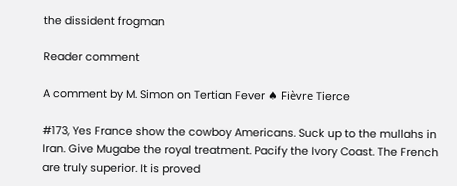the dissident frogman

Reader comment

A comment by M. Simon on Tertian Fever ♠ Fièvre Tierce

#173, Yes France show the cowboy Americans. Suck up to the mullahs in Iran. Give Mugabe the royal treatment. Pacify the Ivory Coast. The French are truly superior. It is proved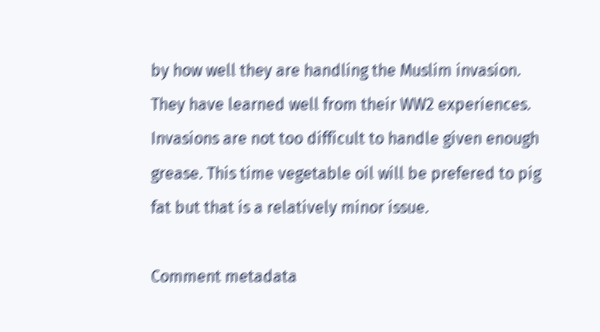by how well they are handling the Muslim invasion. They have learned well from their WW2 experiences. Invasions are not too difficult to handle given enough grease. This time vegetable oil will be prefered to pig fat but that is a relatively minor issue.

Comment metadata